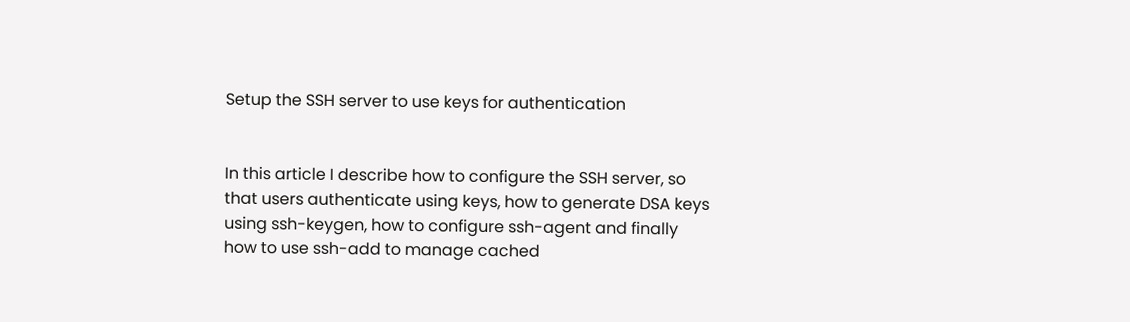Setup the SSH server to use keys for authentication


In this article I describe how to configure the SSH server, so that users authenticate using keys, how to generate DSA keys using ssh-keygen, how to configure ssh-agent and finally how to use ssh-add to manage cached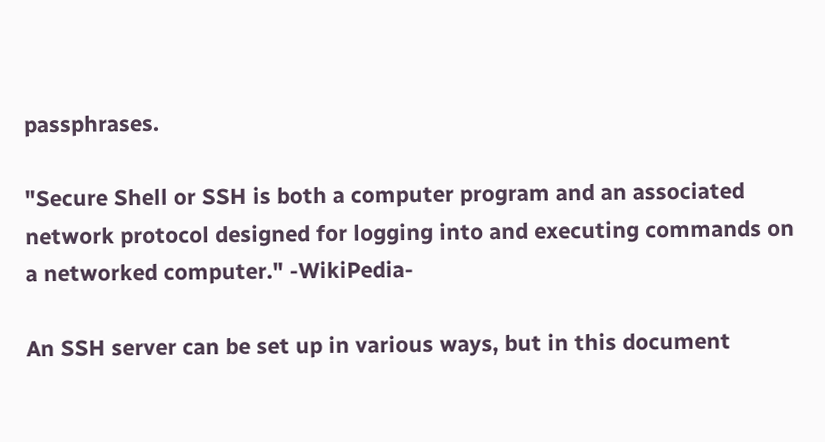passphrases.

"Secure Shell or SSH is both a computer program and an associated network protocol designed for logging into and executing commands on a networked computer." -WikiPedia-

An SSH server can be set up in various ways, but in this document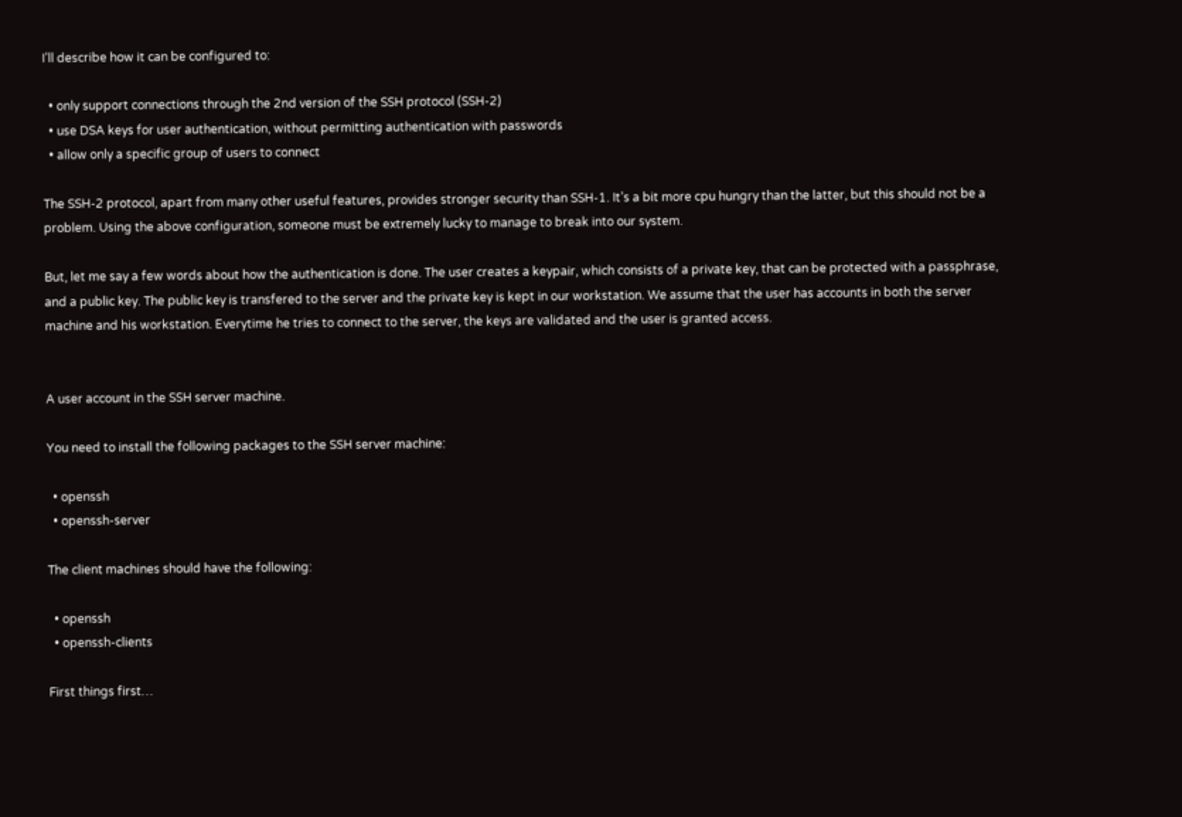I’ll describe how it can be configured to:

  • only support connections through the 2nd version of the SSH protocol (SSH-2)
  • use DSA keys for user authentication, without permitting authentication with passwords
  • allow only a specific group of users to connect

The SSH-2 protocol, apart from many other useful features, provides stronger security than SSH-1. It’s a bit more cpu hungry than the latter, but this should not be a problem. Using the above configuration, someone must be extremely lucky to manage to break into our system.

But, let me say a few words about how the authentication is done. The user creates a keypair, which consists of a private key, that can be protected with a passphrase, and a public key. The public key is transfered to the server and the private key is kept in our workstation. We assume that the user has accounts in both the server machine and his workstation. Everytime he tries to connect to the server, the keys are validated and the user is granted access.


A user account in the SSH server machine.

You need to install the following packages to the SSH server machine:

  • openssh
  • openssh-server

The client machines should have the following:

  • openssh
  • openssh-clients

First things first…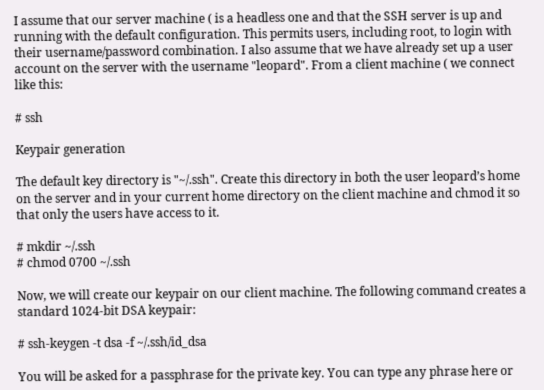I assume that our server machine ( is a headless one and that the SSH server is up and running with the default configuration. This permits users, including root, to login with their username/password combination. I also assume that we have already set up a user account on the server with the username "leopard". From a client machine ( we connect like this:

# ssh

Keypair generation

The default key directory is "~/.ssh". Create this directory in both the user leopard’s home on the server and in your current home directory on the client machine and chmod it so that only the users have access to it.

# mkdir ~/.ssh
# chmod 0700 ~/.ssh

Now, we will create our keypair on our client machine. The following command creates a standard 1024-bit DSA keypair:

# ssh-keygen -t dsa -f ~/.ssh/id_dsa

You will be asked for a passphrase for the private key. You can type any phrase here or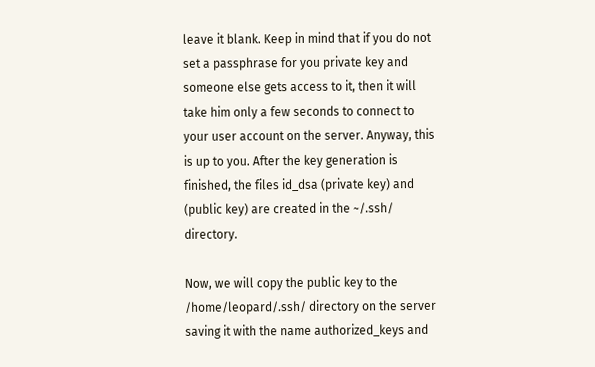leave it blank. Keep in mind that if you do not set a passphrase for you private key and someone else gets access to it, then it will take him only a few seconds to connect to your user account on the server. Anyway, this is up to you. After the key generation is finished, the files id_dsa (private key) and (public key) are created in the ~/.ssh/ directory.

Now, we will copy the public key to the /home/leopard/.ssh/ directory on the server saving it with the name authorized_keys and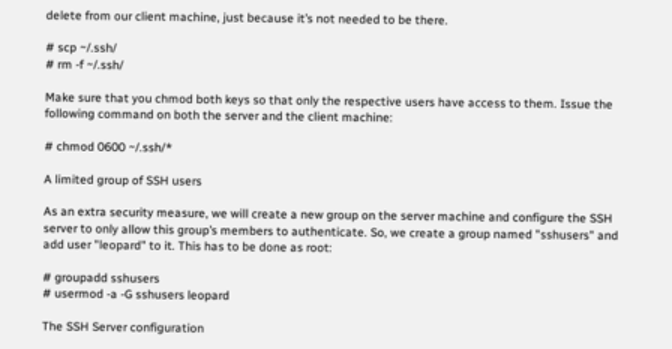delete from our client machine, just because it’s not needed to be there.

# scp ~/.ssh/
# rm -f ~/.ssh/

Make sure that you chmod both keys so that only the respective users have access to them. Issue the following command on both the server and the client machine:

# chmod 0600 ~/.ssh/*

A limited group of SSH users

As an extra security measure, we will create a new group on the server machine and configure the SSH server to only allow this group’s members to authenticate. So, we create a group named "sshusers" and add user "leopard" to it. This has to be done as root:

# groupadd sshusers
# usermod -a -G sshusers leopard

The SSH Server configuration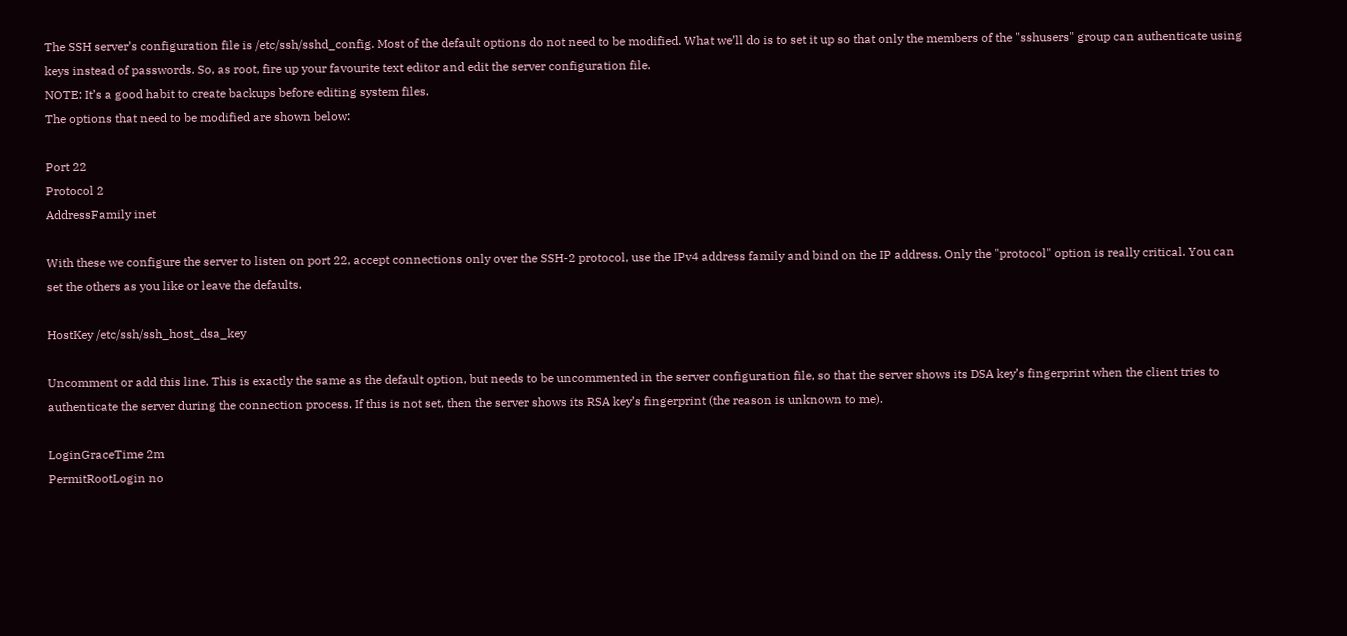The SSH server’s configuration file is /etc/ssh/sshd_config. Most of the default options do not need to be modified. What we’ll do is to set it up so that only the members of the "sshusers" group can authenticate using keys instead of passwords. So, as root, fire up your favourite text editor and edit the server configuration file.
NOTE: It’s a good habit to create backups before editing system files.
The options that need to be modified are shown below:

Port 22
Protocol 2
AddressFamily inet

With these we configure the server to listen on port 22, accept connections only over the SSH-2 protocol, use the IPv4 address family and bind on the IP address. Only the "protocol" option is really critical. You can set the others as you like or leave the defaults.

HostKey /etc/ssh/ssh_host_dsa_key

Uncomment or add this line. This is exactly the same as the default option, but needs to be uncommented in the server configuration file, so that the server shows its DSA key’s fingerprint when the client tries to authenticate the server during the connection process. If this is not set, then the server shows its RSA key’s fingerprint (the reason is unknown to me).

LoginGraceTime 2m
PermitRootLogin no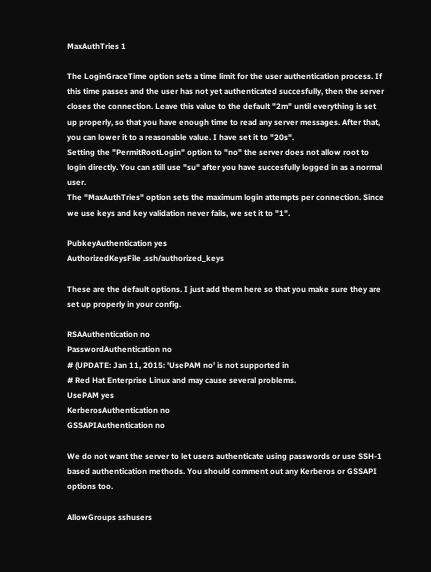MaxAuthTries 1

The LoginGraceTime option sets a time limit for the user authentication process. If this time passes and the user has not yet authenticated succesfully, then the server closes the connection. Leave this value to the default "2m" until everything is set up properly, so that you have enough time to read any server messages. After that, you can lower it to a reasonable value. I have set it to "20s".
Setting the "PermitRootLogin" option to "no" the server does not allow root to login directly. You can still use "su" after you have succesfully logged in as a normal user.
The "MaxAuthTries" option sets the maximum login attempts per connection. Since we use keys and key validation never fails, we set it to "1".

PubkeyAuthentication yes
AuthorizedKeysFile .ssh/authorized_keys

These are the default options. I just add them here so that you make sure they are set up properly in your config.

RSAAuthentication no
PasswordAuthentication no
# (UPDATE: Jan 11, 2015: 'UsePAM no' is not supported in
# Red Hat Enterprise Linux and may cause several problems.
UsePAM yes
KerberosAuthentication no
GSSAPIAuthentication no

We do not want the server to let users authenticate using passwords or use SSH-1 based authentication methods. You should comment out any Kerberos or GSSAPI options too.

AllowGroups sshusers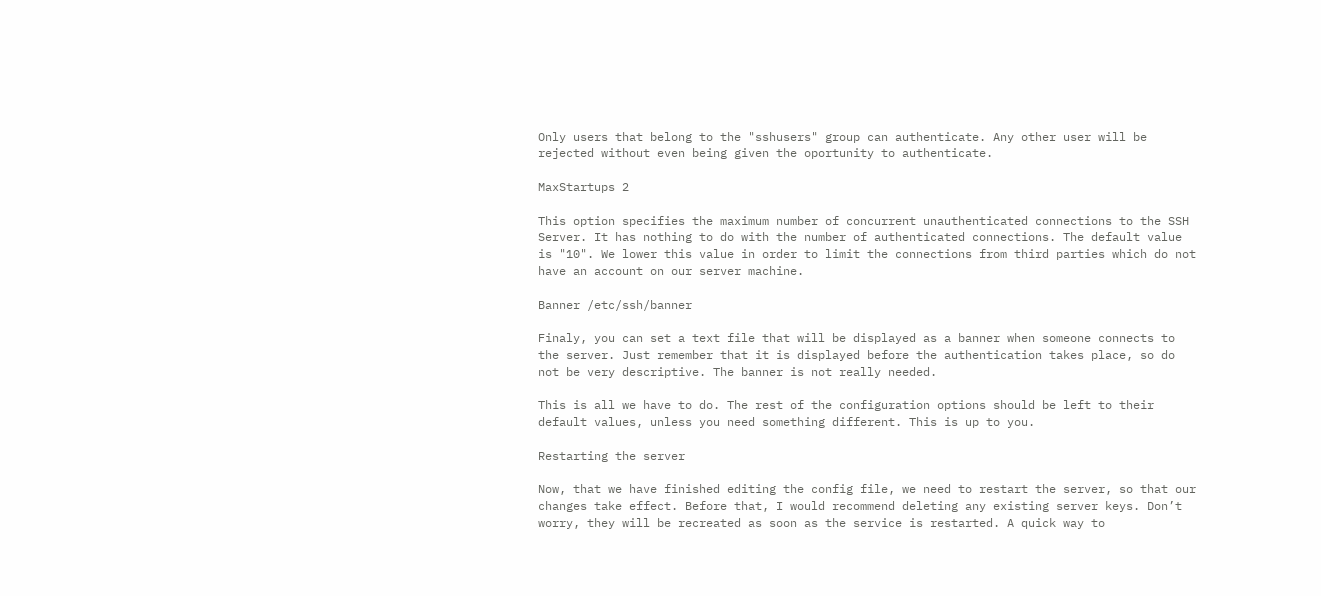Only users that belong to the "sshusers" group can authenticate. Any other user will be rejected without even being given the oportunity to authenticate.

MaxStartups 2

This option specifies the maximum number of concurrent unauthenticated connections to the SSH Server. It has nothing to do with the number of authenticated connections. The default value is "10". We lower this value in order to limit the connections from third parties which do not have an account on our server machine.

Banner /etc/ssh/banner

Finaly, you can set a text file that will be displayed as a banner when someone connects to the server. Just remember that it is displayed before the authentication takes place, so do not be very descriptive. The banner is not really needed.

This is all we have to do. The rest of the configuration options should be left to their default values, unless you need something different. This is up to you.

Restarting the server

Now, that we have finished editing the config file, we need to restart the server, so that our changes take effect. Before that, I would recommend deleting any existing server keys. Don’t worry, they will be recreated as soon as the service is restarted. A quick way to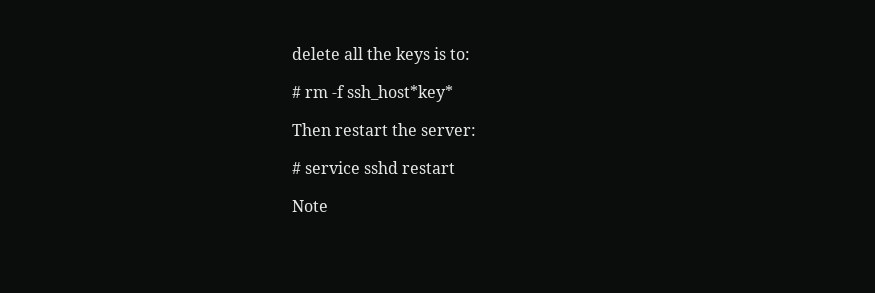delete all the keys is to:

# rm -f ssh_host*key*

Then restart the server:

# service sshd restart

Note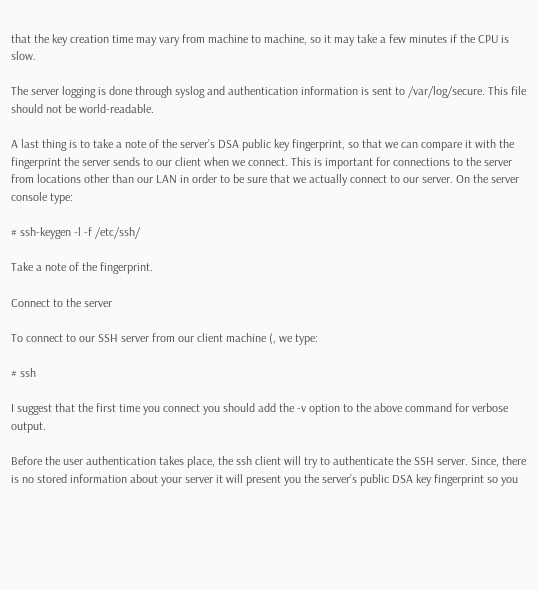that the key creation time may vary from machine to machine, so it may take a few minutes if the CPU is slow.

The server logging is done through syslog and authentication information is sent to /var/log/secure. This file should not be world-readable.

A last thing is to take a note of the server’s DSA public key fingerprint, so that we can compare it with the fingerprint the server sends to our client when we connect. This is important for connections to the server from locations other than our LAN in order to be sure that we actually connect to our server. On the server console type:

# ssh-keygen -l -f /etc/ssh/

Take a note of the fingerprint.

Connect to the server

To connect to our SSH server from our client machine (, we type:

# ssh

I suggest that the first time you connect you should add the -v option to the above command for verbose output.

Before the user authentication takes place, the ssh client will try to authenticate the SSH server. Since, there is no stored information about your server it will present you the server’s public DSA key fingerprint so you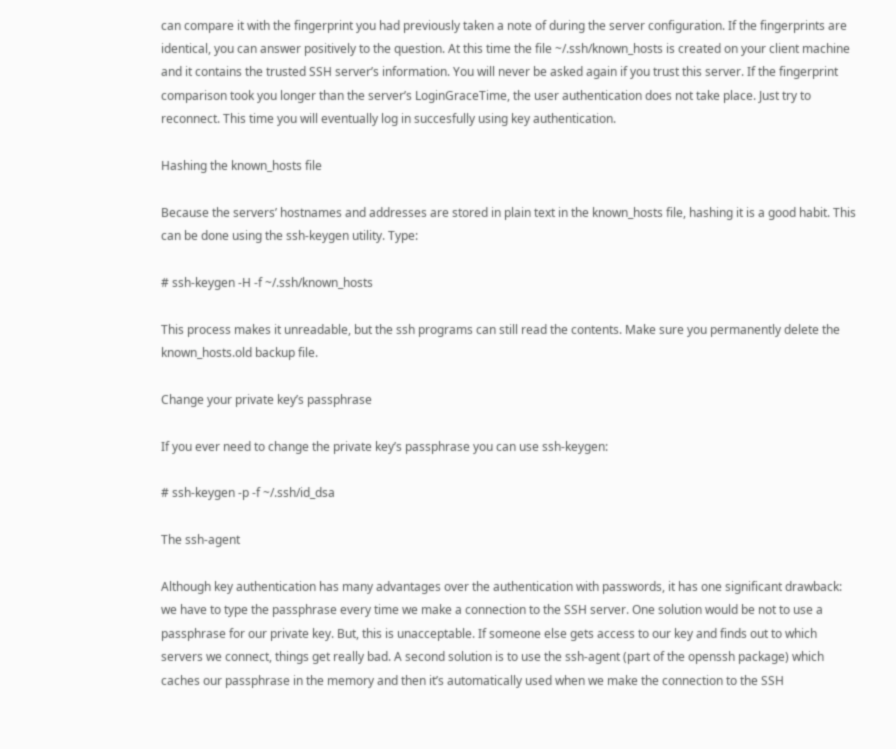can compare it with the fingerprint you had previously taken a note of during the server configuration. If the fingerprints are identical, you can answer positively to the question. At this time the file ~/.ssh/known_hosts is created on your client machine and it contains the trusted SSH server’s information. You will never be asked again if you trust this server. If the fingerprint comparison took you longer than the server’s LoginGraceTime, the user authentication does not take place. Just try to reconnect. This time you will eventually log in succesfully using key authentication.

Hashing the known_hosts file

Because the servers’ hostnames and addresses are stored in plain text in the known_hosts file, hashing it is a good habit. This can be done using the ssh-keygen utility. Type:

# ssh-keygen -H -f ~/.ssh/known_hosts

This process makes it unreadable, but the ssh programs can still read the contents. Make sure you permanently delete the known_hosts.old backup file.

Change your private key’s passphrase

If you ever need to change the private key’s passphrase you can use ssh-keygen:

# ssh-keygen -p -f ~/.ssh/id_dsa

The ssh-agent

Although key authentication has many advantages over the authentication with passwords, it has one significant drawback: we have to type the passphrase every time we make a connection to the SSH server. One solution would be not to use a passphrase for our private key. But, this is unacceptable. If someone else gets access to our key and finds out to which servers we connect, things get really bad. A second solution is to use the ssh-agent (part of the openssh package) which caches our passphrase in the memory and then it’s automatically used when we make the connection to the SSH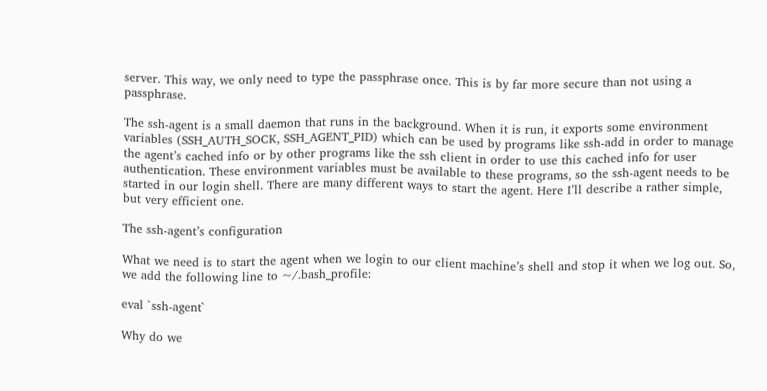server. This way, we only need to type the passphrase once. This is by far more secure than not using a passphrase.

The ssh-agent is a small daemon that runs in the background. When it is run, it exports some environment variables (SSH_AUTH_SOCK, SSH_AGENT_PID) which can be used by programs like ssh-add in order to manage the agent’s cached info or by other programs like the ssh client in order to use this cached info for user authentication. These environment variables must be available to these programs, so the ssh-agent needs to be started in our login shell. There are many different ways to start the agent. Here I’ll describe a rather simple, but very efficient one.

The ssh-agent’s configuration

What we need is to start the agent when we login to our client machine’s shell and stop it when we log out. So, we add the following line to ~/.bash_profile:

eval `ssh-agent`

Why do we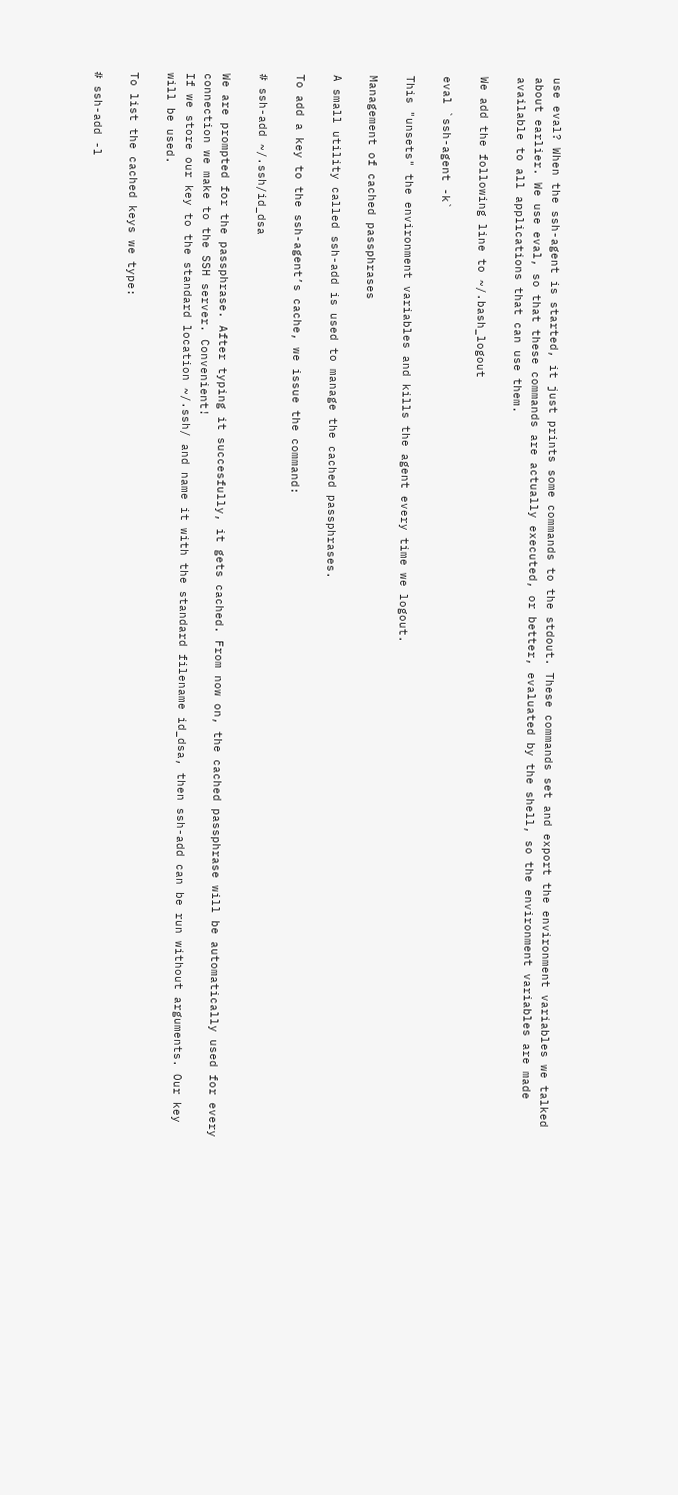use eval? When the ssh-agent is started, it just prints some commands to the stdout. These commands set and export the environment variables we talked about earlier. We use eval, so that these commands are actually executed, or better, evaluated by the shell, so the environment variables are made available to all applications that can use them.

We add the following line to ~/.bash_logout

eval `ssh-agent -k`

This "unsets" the environment variables and kills the agent every time we logout.

Management of cached passphrases

A small utility called ssh-add is used to manage the cached passphrases.

To add a key to the ssh-agent’s cache, we issue the command:

# ssh-add ~/.ssh/id_dsa

We are prompted for the passphrase. After typing it succesfully, it gets cached. From now on, the cached passphrase will be automatically used for every connection we make to the SSH server. Convenient!
If we store our key to the standard location ~/.ssh/ and name it with the standard filename id_dsa, then ssh-add can be run without arguments. Our key will be used.

To list the cached keys we type:

# ssh-add -l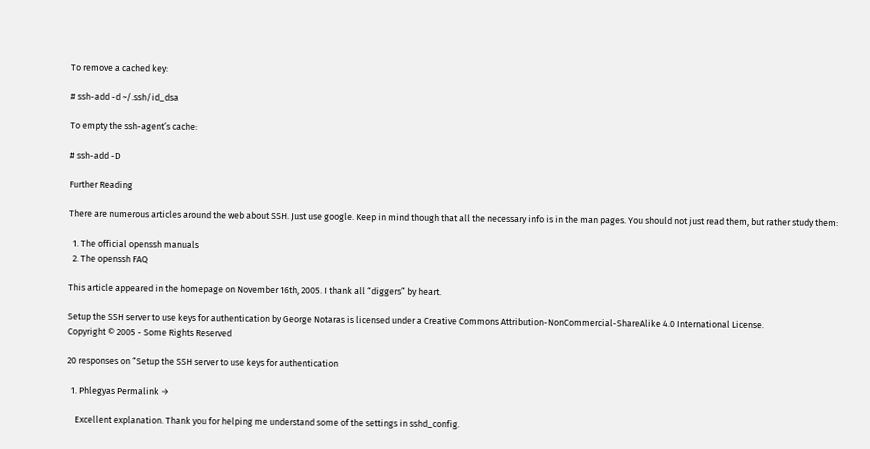To remove a cached key:

# ssh-add -d ~/.ssh/id_dsa

To empty the ssh-agent’s cache:

# ssh-add -D

Further Reading

There are numerous articles around the web about SSH. Just use google. Keep in mind though that all the necessary info is in the man pages. You should not just read them, but rather study them:

  1. The official openssh manuals
  2. The openssh FAQ

This article appeared in the homepage on November 16th, 2005. I thank all “diggers” by heart.

Setup the SSH server to use keys for authentication by George Notaras is licensed under a Creative Commons Attribution-NonCommercial-ShareAlike 4.0 International License.
Copyright © 2005 - Some Rights Reserved

20 responses on “Setup the SSH server to use keys for authentication

  1. Phlegyas Permalink →

    Excellent explanation. Thank you for helping me understand some of the settings in sshd_config.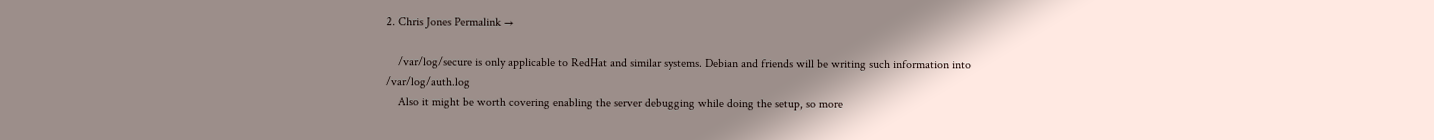2. Chris Jones Permalink →

    /var/log/secure is only applicable to RedHat and similar systems. Debian and friends will be writing such information into /var/log/auth.log
    Also it might be worth covering enabling the server debugging while doing the setup, so more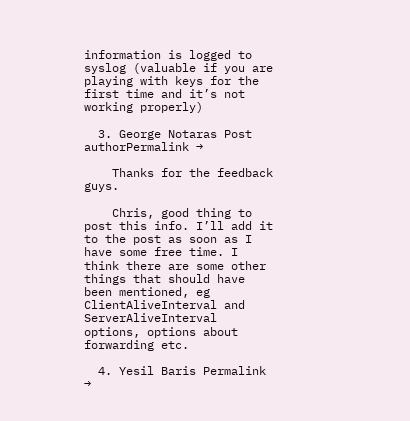information is logged to syslog (valuable if you are playing with keys for the first time and it’s not working properly)

  3. George Notaras Post authorPermalink →

    Thanks for the feedback guys.

    Chris, good thing to post this info. I’ll add it to the post as soon as I have some free time. I think there are some other things that should have been mentioned, eg ClientAliveInterval and ServerAliveInterval options, options about forwarding etc.

  4. Yesil Baris Permalink →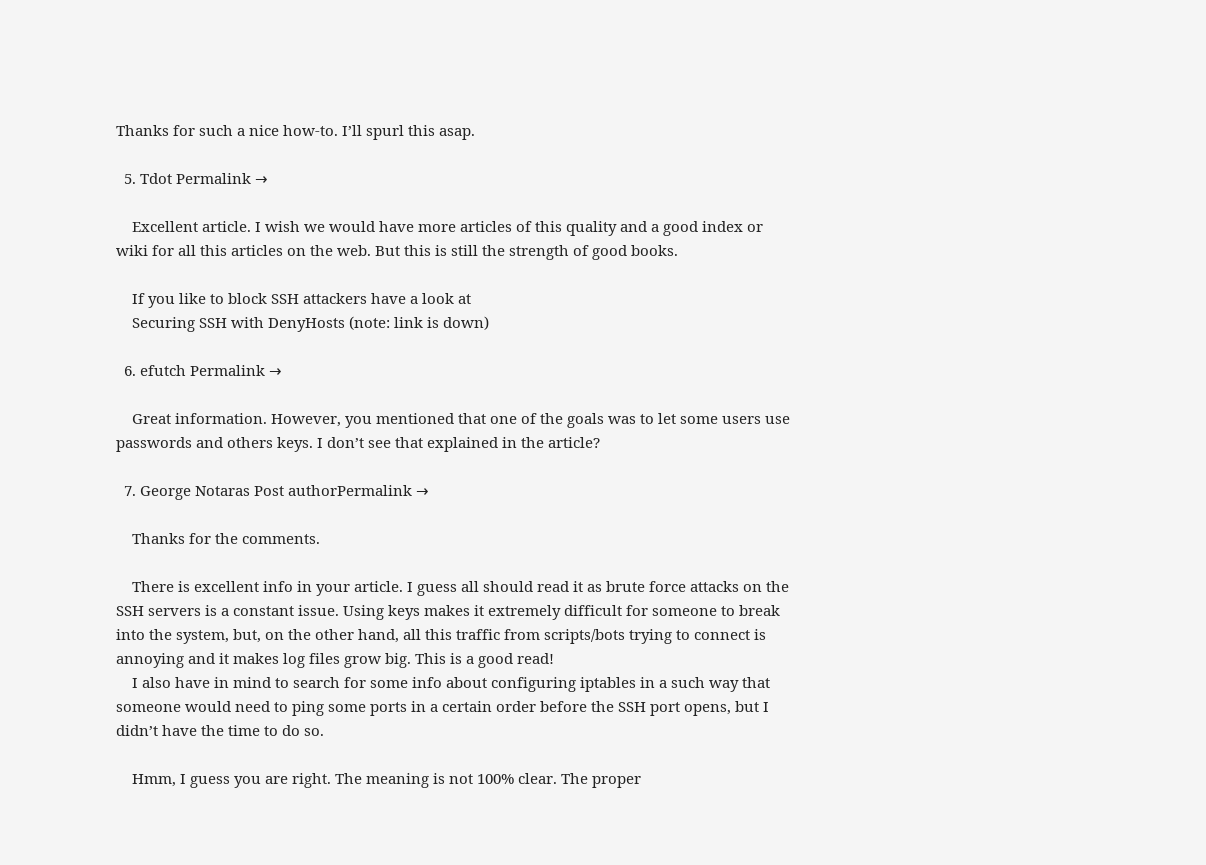Thanks for such a nice how-to. I’ll spurl this asap.

  5. Tdot Permalink →

    Excellent article. I wish we would have more articles of this quality and a good index or wiki for all this articles on the web. But this is still the strength of good books.

    If you like to block SSH attackers have a look at
    Securing SSH with DenyHosts (note: link is down)

  6. efutch Permalink →

    Great information. However, you mentioned that one of the goals was to let some users use passwords and others keys. I don’t see that explained in the article?

  7. George Notaras Post authorPermalink →

    Thanks for the comments.

    There is excellent info in your article. I guess all should read it as brute force attacks on the SSH servers is a constant issue. Using keys makes it extremely difficult for someone to break into the system, but, on the other hand, all this traffic from scripts/bots trying to connect is annoying and it makes log files grow big. This is a good read!
    I also have in mind to search for some info about configuring iptables in a such way that someone would need to ping some ports in a certain order before the SSH port opens, but I didn’t have the time to do so.

    Hmm, I guess you are right. The meaning is not 100% clear. The proper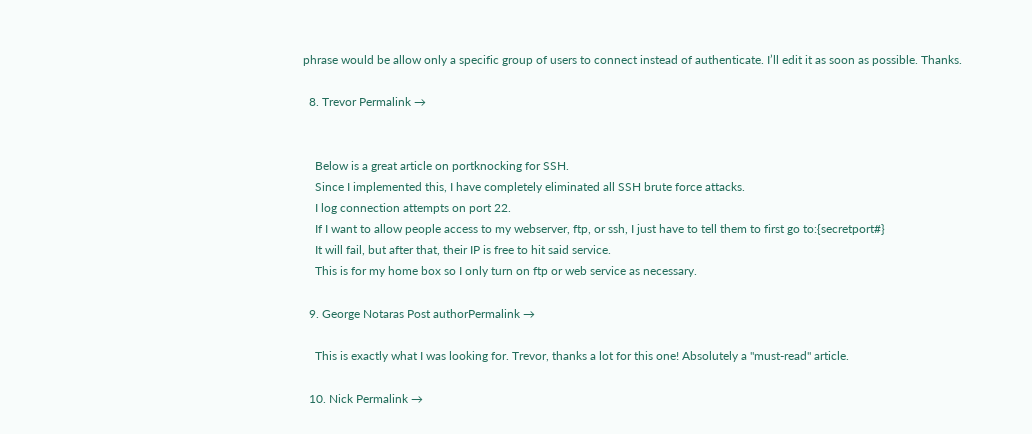phrase would be allow only a specific group of users to connect instead of authenticate. I’ll edit it as soon as possible. Thanks.

  8. Trevor Permalink →


    Below is a great article on portknocking for SSH.
    Since I implemented this, I have completely eliminated all SSH brute force attacks.
    I log connection attempts on port 22.
    If I want to allow people access to my webserver, ftp, or ssh, I just have to tell them to first go to:{secretport#}
    It will fail, but after that, their IP is free to hit said service.
    This is for my home box so I only turn on ftp or web service as necessary.

  9. George Notaras Post authorPermalink →

    This is exactly what I was looking for. Trevor, thanks a lot for this one! Absolutely a "must-read" article.

  10. Nick Permalink →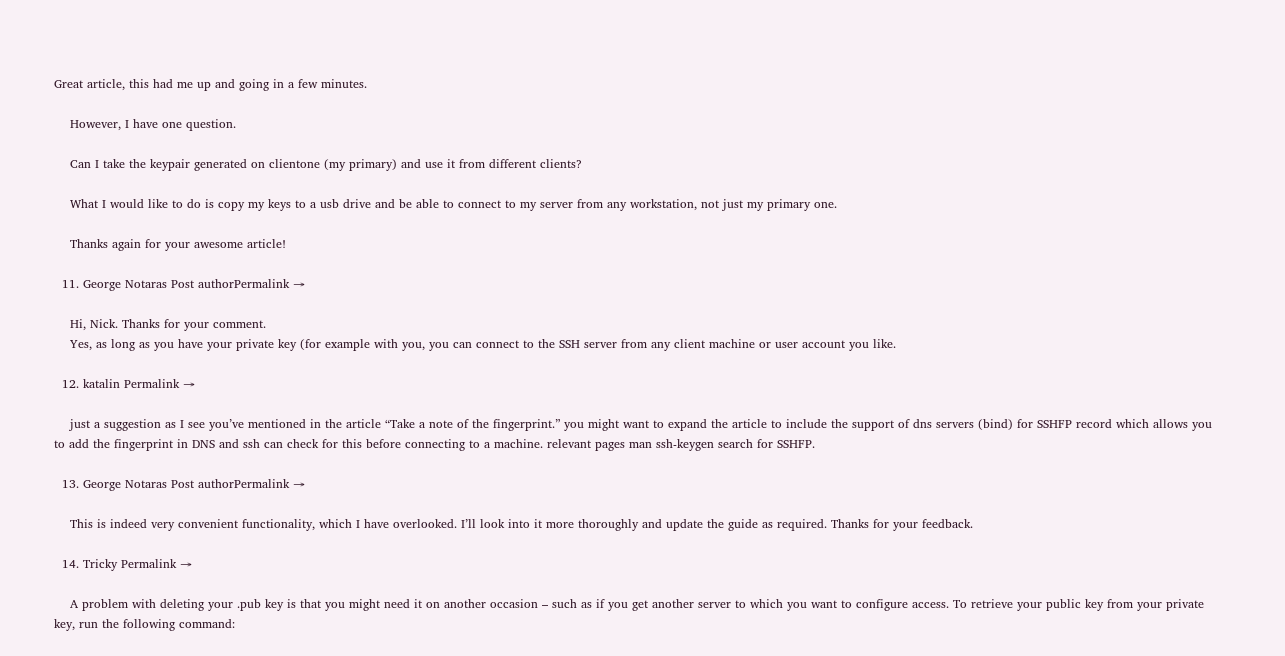Great article, this had me up and going in a few minutes.

    However, I have one question.

    Can I take the keypair generated on clientone (my primary) and use it from different clients?

    What I would like to do is copy my keys to a usb drive and be able to connect to my server from any workstation, not just my primary one.

    Thanks again for your awesome article!

  11. George Notaras Post authorPermalink →

    Hi, Nick. Thanks for your comment.
    Yes, as long as you have your private key (for example with you, you can connect to the SSH server from any client machine or user account you like.

  12. katalin Permalink →

    just a suggestion as I see you’ve mentioned in the article “Take a note of the fingerprint.” you might want to expand the article to include the support of dns servers (bind) for SSHFP record which allows you to add the fingerprint in DNS and ssh can check for this before connecting to a machine. relevant pages man ssh-keygen search for SSHFP.

  13. George Notaras Post authorPermalink →

    This is indeed very convenient functionality, which I have overlooked. I’ll look into it more thoroughly and update the guide as required. Thanks for your feedback.

  14. Tricky Permalink →

    A problem with deleting your .pub key is that you might need it on another occasion – such as if you get another server to which you want to configure access. To retrieve your public key from your private key, run the following command: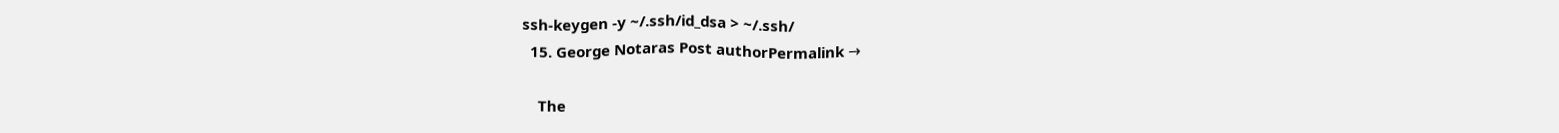ssh-keygen -y ~/.ssh/id_dsa > ~/.ssh/
  15. George Notaras Post authorPermalink →

    The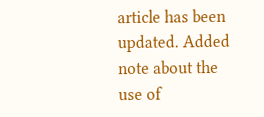article has been updated. Added note about the use of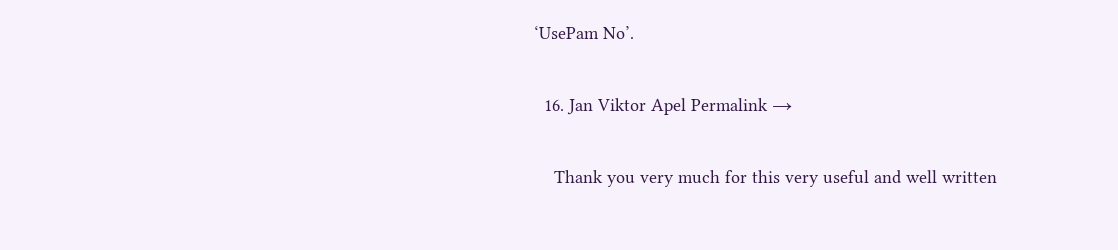‘UsePam No’.

  16. Jan Viktor Apel Permalink →

    Thank you very much for this very useful and well written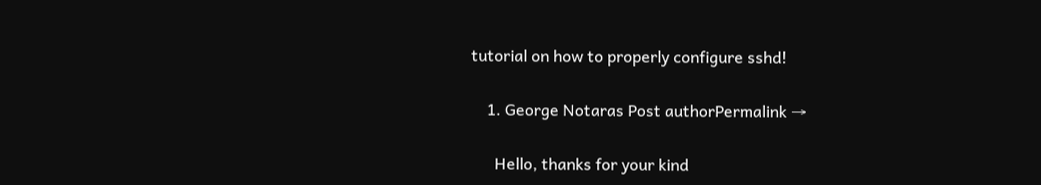tutorial on how to properly configure sshd!

    1. George Notaras Post authorPermalink →

      Hello, thanks for your kind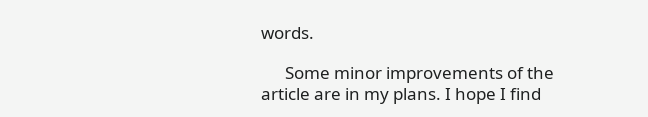words.

      Some minor improvements of the article are in my plans. I hope I find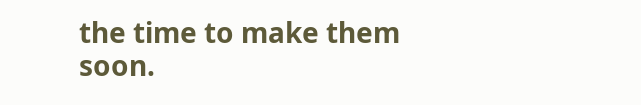the time to make them soon.